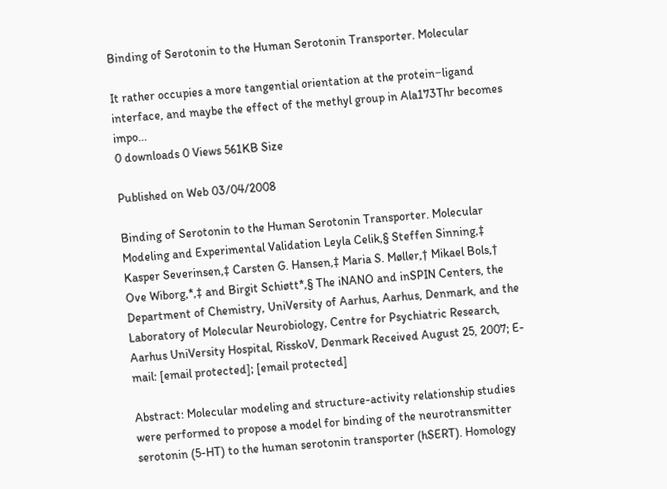Binding of Serotonin to the Human Serotonin Transporter. Molecular

It rather occupies a more tangential orientation at the protein−ligand interface, and maybe the effect of the methyl group in Ala173Thr becomes impo...
0 downloads 0 Views 561KB Size

Published on Web 03/04/2008

Binding of Serotonin to the Human Serotonin Transporter. Molecular Modeling and Experimental Validation Leyla Celik,§ Steffen Sinning,‡ Kasper Severinsen,‡ Carsten G. Hansen,‡ Maria S. Møller,† Mikael Bols,† Ove Wiborg,*,‡ and Birgit Schiøtt*,§ The iNANO and inSPIN Centers, the Department of Chemistry, UniVersity of Aarhus, Aarhus, Denmark, and the Laboratory of Molecular Neurobiology, Centre for Psychiatric Research, Aarhus UniVersity Hospital, RisskoV, Denmark Received August 25, 2007; E-mail: [email protected]; [email protected]

Abstract: Molecular modeling and structure-activity relationship studies were performed to propose a model for binding of the neurotransmitter serotonin (5-HT) to the human serotonin transporter (hSERT). Homology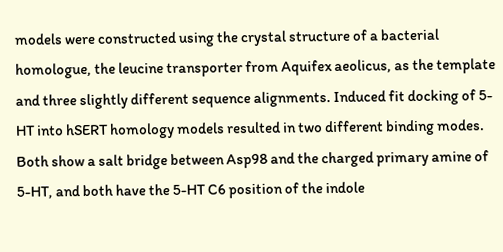models were constructed using the crystal structure of a bacterial homologue, the leucine transporter from Aquifex aeolicus, as the template and three slightly different sequence alignments. Induced fit docking of 5-HT into hSERT homology models resulted in two different binding modes. Both show a salt bridge between Asp98 and the charged primary amine of 5-HT, and both have the 5-HT C6 position of the indole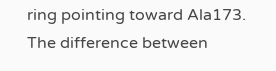ring pointing toward Ala173. The difference between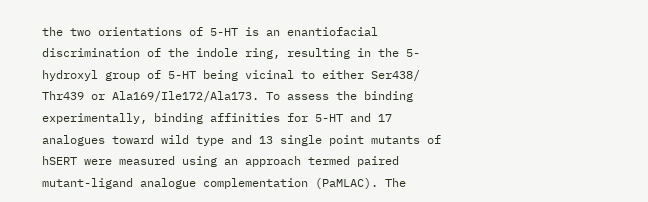the two orientations of 5-HT is an enantiofacial discrimination of the indole ring, resulting in the 5-hydroxyl group of 5-HT being vicinal to either Ser438/ Thr439 or Ala169/Ile172/Ala173. To assess the binding experimentally, binding affinities for 5-HT and 17 analogues toward wild type and 13 single point mutants of hSERT were measured using an approach termed paired mutant-ligand analogue complementation (PaMLAC). The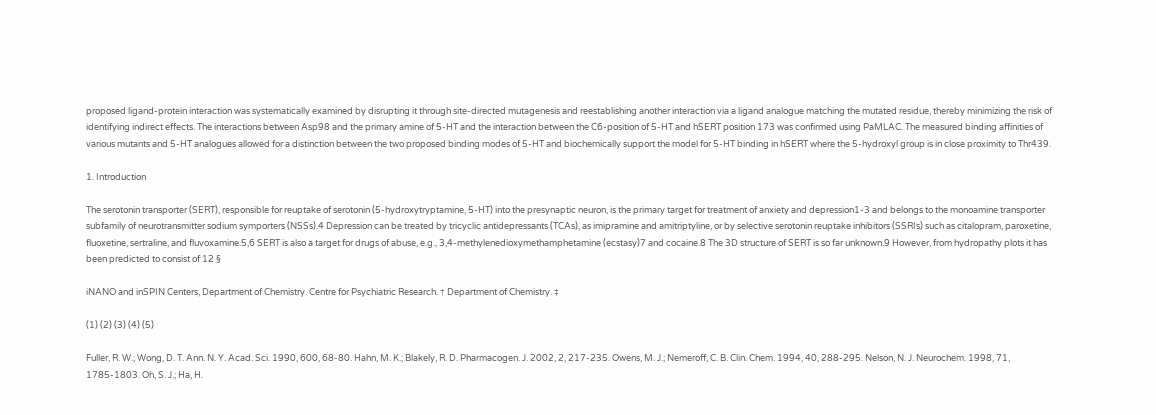proposed ligand-protein interaction was systematically examined by disrupting it through site-directed mutagenesis and reestablishing another interaction via a ligand analogue matching the mutated residue, thereby minimizing the risk of identifying indirect effects. The interactions between Asp98 and the primary amine of 5-HT and the interaction between the C6-position of 5-HT and hSERT position 173 was confirmed using PaMLAC. The measured binding affinities of various mutants and 5-HT analogues allowed for a distinction between the two proposed binding modes of 5-HT and biochemically support the model for 5-HT binding in hSERT where the 5-hydroxyl group is in close proximity to Thr439.

1. Introduction

The serotonin transporter (SERT), responsible for reuptake of serotonin (5-hydroxytryptamine, 5-HT) into the presynaptic neuron, is the primary target for treatment of anxiety and depression1-3 and belongs to the monoamine transporter subfamily of neurotransmitter sodium symporters (NSSs).4 Depression can be treated by tricyclic antidepressants (TCAs), as imipramine and amitriptyline, or by selective serotonin reuptake inhibitors (SSRIs) such as citalopram, paroxetine, fluoxetine, sertraline, and fluvoxamine.5,6 SERT is also a target for drugs of abuse, e.g., 3,4-methylenedioxymethamphetamine (ecstasy)7 and cocaine.8 The 3D structure of SERT is so far unknown.9 However, from hydropathy plots it has been predicted to consist of 12 §

iNANO and inSPIN Centers, Department of Chemistry. Centre for Psychiatric Research. † Department of Chemistry. ‡

(1) (2) (3) (4) (5)

Fuller, R. W.; Wong, D. T. Ann. N. Y. Acad. Sci. 1990, 600, 68-80. Hahn, M. K.; Blakely, R. D. Pharmacogen. J. 2002, 2, 217-235. Owens, M. J.; Nemeroff, C. B. Clin. Chem. 1994, 40, 288-295. Nelson, N. J. Neurochem. 1998, 71, 1785-1803. Oh, S. J.; Ha, H.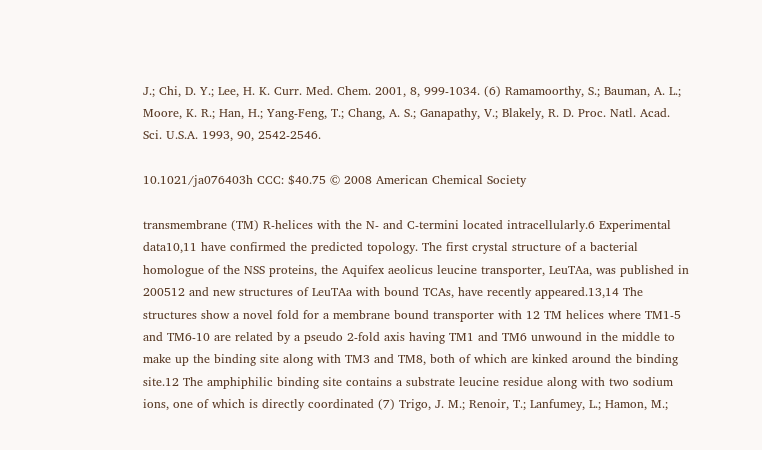J.; Chi, D. Y.; Lee, H. K. Curr. Med. Chem. 2001, 8, 999-1034. (6) Ramamoorthy, S.; Bauman, A. L.; Moore, K. R.; Han, H.; Yang-Feng, T.; Chang, A. S.; Ganapathy, V.; Blakely, R. D. Proc. Natl. Acad. Sci. U.S.A. 1993, 90, 2542-2546.

10.1021/ja076403h CCC: $40.75 © 2008 American Chemical Society

transmembrane (TM) R-helices with the N- and C-termini located intracellularly.6 Experimental data10,11 have confirmed the predicted topology. The first crystal structure of a bacterial homologue of the NSS proteins, the Aquifex aeolicus leucine transporter, LeuTAa, was published in 200512 and new structures of LeuTAa with bound TCAs, have recently appeared.13,14 The structures show a novel fold for a membrane bound transporter with 12 TM helices where TM1-5 and TM6-10 are related by a pseudo 2-fold axis having TM1 and TM6 unwound in the middle to make up the binding site along with TM3 and TM8, both of which are kinked around the binding site.12 The amphiphilic binding site contains a substrate leucine residue along with two sodium ions, one of which is directly coordinated (7) Trigo, J. M.; Renoir, T.; Lanfumey, L.; Hamon, M.;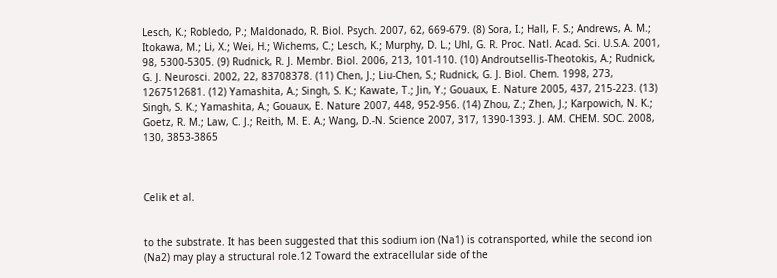Lesch, K.; Robledo, P.; Maldonado, R. Biol. Psych. 2007, 62, 669-679. (8) Sora, I.; Hall, F. S.; Andrews, A. M.; Itokawa, M.; Li, X.; Wei, H.; Wichems, C.; Lesch, K.; Murphy, D. L.; Uhl, G. R. Proc. Natl. Acad. Sci. U.S.A. 2001, 98, 5300-5305. (9) Rudnick, R. J. Membr. Biol. 2006, 213, 101-110. (10) Androutsellis-Theotokis, A.; Rudnick, G. J. Neurosci. 2002, 22, 83708378. (11) Chen, J.; Liu-Chen, S.; Rudnick, G. J. Biol. Chem. 1998, 273, 1267512681. (12) Yamashita, A.; Singh, S. K.; Kawate, T.; Jin, Y.; Gouaux, E. Nature 2005, 437, 215-223. (13) Singh, S. K.; Yamashita, A.; Gouaux, E. Nature 2007, 448, 952-956. (14) Zhou, Z.; Zhen, J.; Karpowich, N. K.; Goetz, R. M.; Law, C. J.; Reith, M. E. A.; Wang, D.-N. Science 2007, 317, 1390-1393. J. AM. CHEM. SOC. 2008, 130, 3853-3865



Celik et al.


to the substrate. It has been suggested that this sodium ion (Na1) is cotransported, while the second ion (Na2) may play a structural role.12 Toward the extracellular side of the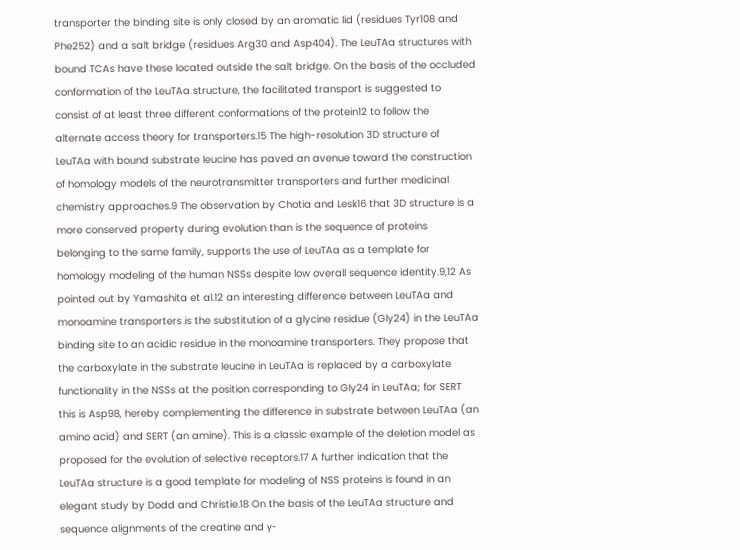transporter the binding site is only closed by an aromatic lid (residues Tyr108 and Phe252) and a salt bridge (residues Arg30 and Asp404). The LeuTAa structures with bound TCAs have these located outside the salt bridge. On the basis of the occluded conformation of the LeuTAa structure, the facilitated transport is suggested to consist of at least three different conformations of the protein12 to follow the alternate access theory for transporters.15 The high-resolution 3D structure of LeuTAa with bound substrate leucine has paved an avenue toward the construction of homology models of the neurotransmitter transporters and further medicinal chemistry approaches.9 The observation by Chotia and Lesk16 that 3D structure is a more conserved property during evolution than is the sequence of proteins belonging to the same family, supports the use of LeuTAa as a template for homology modeling of the human NSSs despite low overall sequence identity.9,12 As pointed out by Yamashita et al.12 an interesting difference between LeuTAa and monoamine transporters is the substitution of a glycine residue (Gly24) in the LeuTAa binding site to an acidic residue in the monoamine transporters. They propose that the carboxylate in the substrate leucine in LeuTAa is replaced by a carboxylate functionality in the NSSs at the position corresponding to Gly24 in LeuTAa; for SERT this is Asp98, hereby complementing the difference in substrate between LeuTAa (an amino acid) and SERT (an amine). This is a classic example of the deletion model as proposed for the evolution of selective receptors.17 A further indication that the LeuTAa structure is a good template for modeling of NSS proteins is found in an elegant study by Dodd and Christie.18 On the basis of the LeuTAa structure and sequence alignments of the creatine and γ-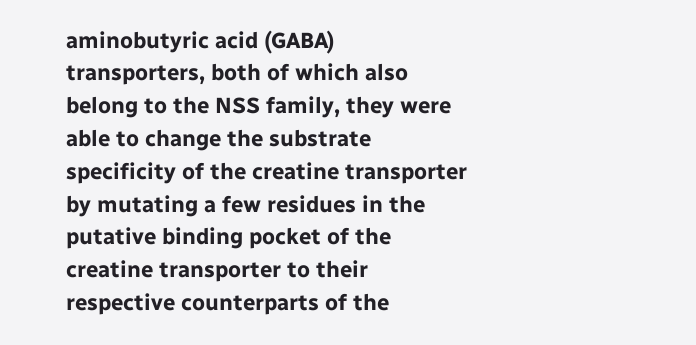aminobutyric acid (GABA) transporters, both of which also belong to the NSS family, they were able to change the substrate specificity of the creatine transporter by mutating a few residues in the putative binding pocket of the creatine transporter to their respective counterparts of the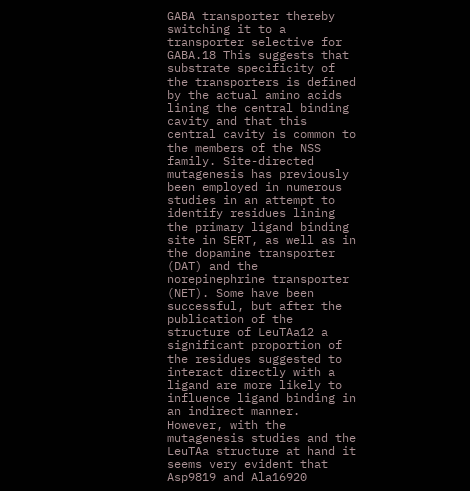GABA transporter thereby switching it to a transporter selective for GABA.18 This suggests that substrate specificity of the transporters is defined by the actual amino acids lining the central binding cavity and that this central cavity is common to the members of the NSS family. Site-directed mutagenesis has previously been employed in numerous studies in an attempt to identify residues lining the primary ligand binding site in SERT, as well as in the dopamine transporter (DAT) and the norepinephrine transporter (NET). Some have been successful, but after the publication of the structure of LeuTAa12 a significant proportion of the residues suggested to interact directly with a ligand are more likely to influence ligand binding in an indirect manner. However, with the mutagenesis studies and the LeuTAa structure at hand it seems very evident that Asp9819 and Ala16920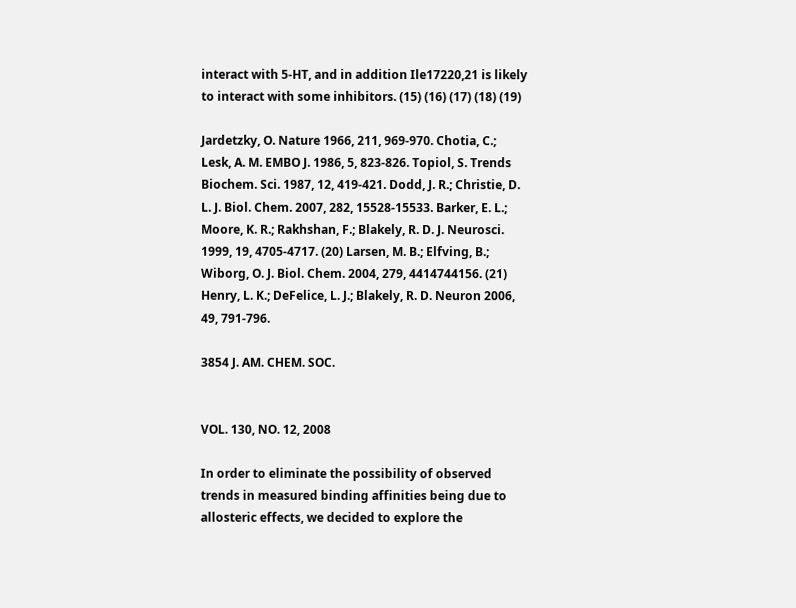interact with 5-HT, and in addition Ile17220,21 is likely to interact with some inhibitors. (15) (16) (17) (18) (19)

Jardetzky, O. Nature 1966, 211, 969-970. Chotia, C.; Lesk, A. M. EMBO J. 1986, 5, 823-826. Topiol, S. Trends Biochem. Sci. 1987, 12, 419-421. Dodd, J. R.; Christie, D. L. J. Biol. Chem. 2007, 282, 15528-15533. Barker, E. L.; Moore, K. R.; Rakhshan, F.; Blakely, R. D. J. Neurosci. 1999, 19, 4705-4717. (20) Larsen, M. B.; Elfving, B.; Wiborg, O. J. Biol. Chem. 2004, 279, 4414744156. (21) Henry, L. K.; DeFelice, L. J.; Blakely, R. D. Neuron 2006, 49, 791-796.

3854 J. AM. CHEM. SOC.


VOL. 130, NO. 12, 2008

In order to eliminate the possibility of observed trends in measured binding affinities being due to allosteric effects, we decided to explore the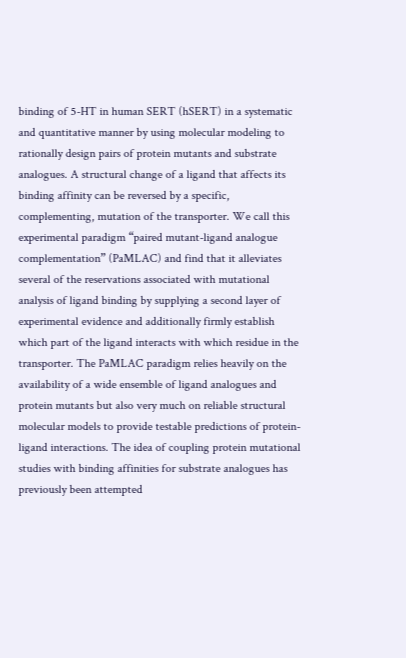binding of 5-HT in human SERT (hSERT) in a systematic and quantitative manner by using molecular modeling to rationally design pairs of protein mutants and substrate analogues. A structural change of a ligand that affects its binding affinity can be reversed by a specific, complementing, mutation of the transporter. We call this experimental paradigm “paired mutant-ligand analogue complementation” (PaMLAC) and find that it alleviates several of the reservations associated with mutational analysis of ligand binding by supplying a second layer of experimental evidence and additionally firmly establish which part of the ligand interacts with which residue in the transporter. The PaMLAC paradigm relies heavily on the availability of a wide ensemble of ligand analogues and protein mutants but also very much on reliable structural molecular models to provide testable predictions of protein-ligand interactions. The idea of coupling protein mutational studies with binding affinities for substrate analogues has previously been attempted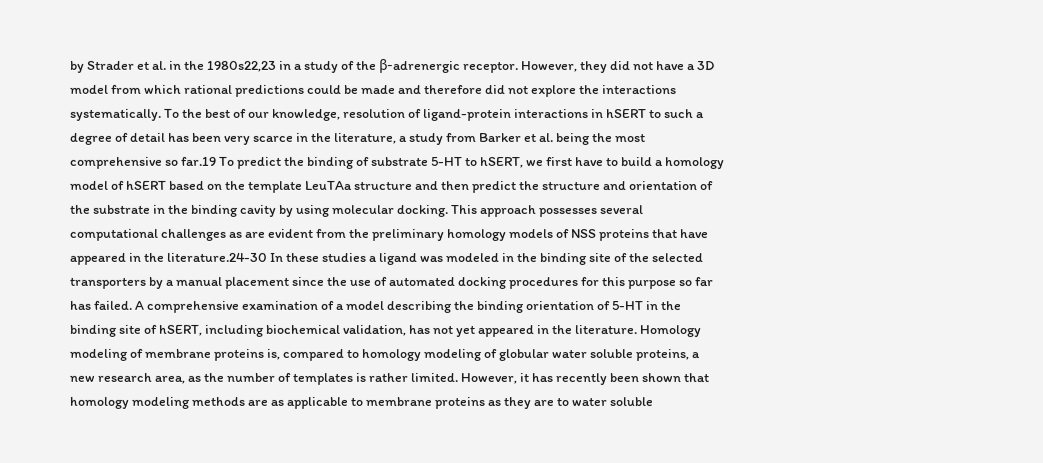by Strader et al. in the 1980s22,23 in a study of the β-adrenergic receptor. However, they did not have a 3D model from which rational predictions could be made and therefore did not explore the interactions systematically. To the best of our knowledge, resolution of ligand-protein interactions in hSERT to such a degree of detail has been very scarce in the literature, a study from Barker et al. being the most comprehensive so far.19 To predict the binding of substrate 5-HT to hSERT, we first have to build a homology model of hSERT based on the template LeuTAa structure and then predict the structure and orientation of the substrate in the binding cavity by using molecular docking. This approach possesses several computational challenges as are evident from the preliminary homology models of NSS proteins that have appeared in the literature.24-30 In these studies a ligand was modeled in the binding site of the selected transporters by a manual placement since the use of automated docking procedures for this purpose so far has failed. A comprehensive examination of a model describing the binding orientation of 5-HT in the binding site of hSERT, including biochemical validation, has not yet appeared in the literature. Homology modeling of membrane proteins is, compared to homology modeling of globular water soluble proteins, a new research area, as the number of templates is rather limited. However, it has recently been shown that homology modeling methods are as applicable to membrane proteins as they are to water soluble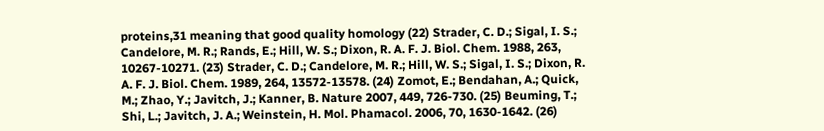proteins,31 meaning that good quality homology (22) Strader, C. D.; Sigal, I. S.; Candelore, M. R.; Rands, E.; Hill, W. S.; Dixon, R. A. F. J. Biol. Chem. 1988, 263, 10267-10271. (23) Strader, C. D.; Candelore, M. R.; Hill, W. S.; Sigal, I. S.; Dixon, R. A. F. J. Biol. Chem. 1989, 264, 13572-13578. (24) Zomot, E.; Bendahan, A.; Quick, M.; Zhao, Y.; Javitch, J.; Kanner, B. Nature 2007, 449, 726-730. (25) Beuming, T.; Shi, L.; Javitch, J. A.; Weinstein, H. Mol. Phamacol. 2006, 70, 1630-1642. (26)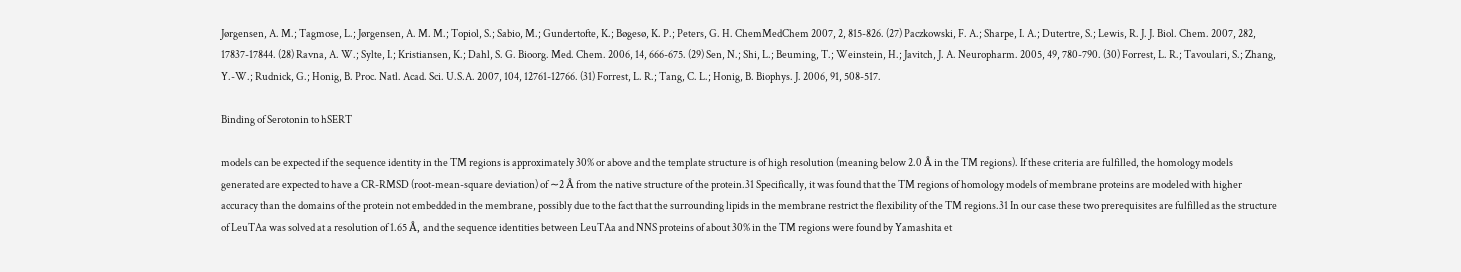Jørgensen, A. M.; Tagmose, L.; Jørgensen, A. M. M.; Topiol, S.; Sabio, M.; Gundertofte, K.; Bøgesø, K. P.; Peters, G. H. ChemMedChem 2007, 2, 815-826. (27) Paczkowski, F. A.; Sharpe, I. A.; Dutertre, S.; Lewis, R. J. J. Biol. Chem. 2007, 282, 17837-17844. (28) Ravna, A. W.; Sylte, I.; Kristiansen, K.; Dahl, S. G. Bioorg. Med. Chem. 2006, 14, 666-675. (29) Sen, N.; Shi, L.; Beuming, T.; Weinstein, H.; Javitch, J. A. Neuropharm. 2005, 49, 780-790. (30) Forrest, L. R.; Tavoulari, S.; Zhang, Y.-W.; Rudnick, G.; Honig, B. Proc. Natl. Acad. Sci. U.S.A. 2007, 104, 12761-12766. (31) Forrest, L. R.; Tang, C. L.; Honig, B. Biophys. J. 2006, 91, 508-517.

Binding of Serotonin to hSERT

models can be expected if the sequence identity in the TM regions is approximately 30% or above and the template structure is of high resolution (meaning below 2.0 Å in the TM regions). If these criteria are fulfilled, the homology models generated are expected to have a CR-RMSD (root-mean-square deviation) of ∼2 Å from the native structure of the protein.31 Specifically, it was found that the TM regions of homology models of membrane proteins are modeled with higher accuracy than the domains of the protein not embedded in the membrane, possibly due to the fact that the surrounding lipids in the membrane restrict the flexibility of the TM regions.31 In our case these two prerequisites are fulfilled as the structure of LeuTAa was solved at a resolution of 1.65 Å, and the sequence identities between LeuTAa and NNS proteins of about 30% in the TM regions were found by Yamashita et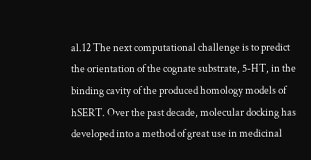al.12 The next computational challenge is to predict the orientation of the cognate substrate, 5-HT, in the binding cavity of the produced homology models of hSERT. Over the past decade, molecular docking has developed into a method of great use in medicinal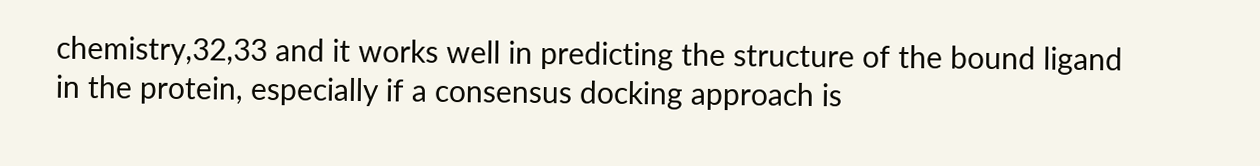chemistry,32,33 and it works well in predicting the structure of the bound ligand in the protein, especially if a consensus docking approach is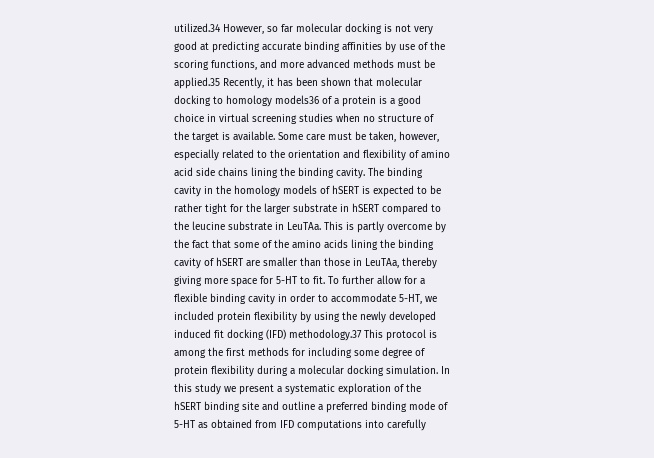utilized.34 However, so far molecular docking is not very good at predicting accurate binding affinities by use of the scoring functions, and more advanced methods must be applied.35 Recently, it has been shown that molecular docking to homology models36 of a protein is a good choice in virtual screening studies when no structure of the target is available. Some care must be taken, however, especially related to the orientation and flexibility of amino acid side chains lining the binding cavity. The binding cavity in the homology models of hSERT is expected to be rather tight for the larger substrate in hSERT compared to the leucine substrate in LeuTAa. This is partly overcome by the fact that some of the amino acids lining the binding cavity of hSERT are smaller than those in LeuTAa, thereby giving more space for 5-HT to fit. To further allow for a flexible binding cavity in order to accommodate 5-HT, we included protein flexibility by using the newly developed induced fit docking (IFD) methodology.37 This protocol is among the first methods for including some degree of protein flexibility during a molecular docking simulation. In this study we present a systematic exploration of the hSERT binding site and outline a preferred binding mode of 5-HT as obtained from IFD computations into carefully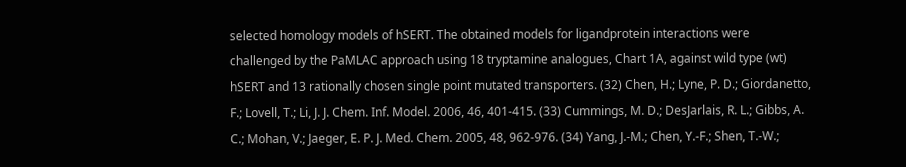selected homology models of hSERT. The obtained models for ligandprotein interactions were challenged by the PaMLAC approach using 18 tryptamine analogues, Chart 1A, against wild type (wt) hSERT and 13 rationally chosen single point mutated transporters. (32) Chen, H.; Lyne, P. D.; Giordanetto, F.; Lovell, T.; Li, J. J. Chem. Inf. Model. 2006, 46, 401-415. (33) Cummings, M. D.; DesJarlais, R. L.; Gibbs, A. C.; Mohan, V.; Jaeger, E. P. J. Med. Chem. 2005, 48, 962-976. (34) Yang, J.-M.; Chen, Y.-F.; Shen, T.-W.;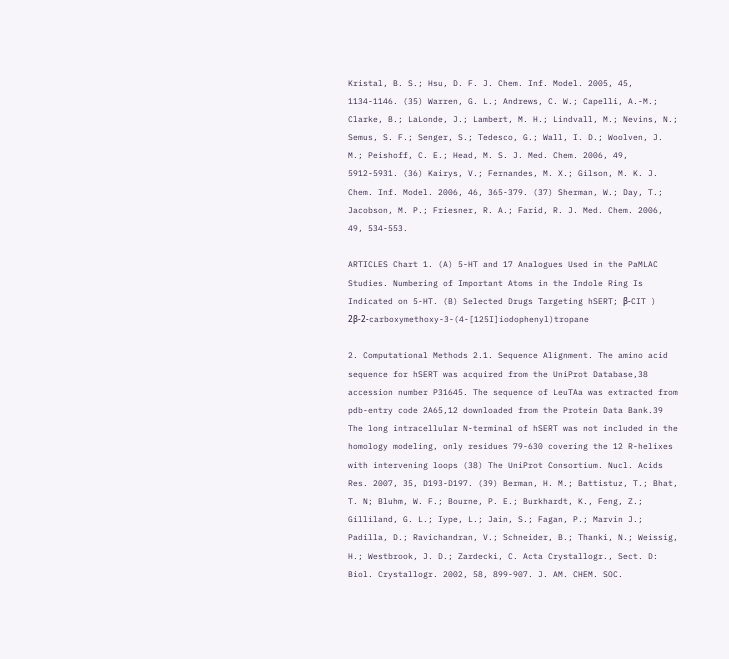Kristal, B. S.; Hsu, D. F. J. Chem. Inf. Model. 2005, 45, 1134-1146. (35) Warren, G. L.; Andrews, C. W.; Capelli, A.-M.; Clarke, B.; LaLonde, J.; Lambert, M. H.; Lindvall, M.; Nevins, N.; Semus, S. F.; Senger, S.; Tedesco, G.; Wall, I. D.; Woolven, J. M.; Peishoff, C. E.; Head, M. S. J. Med. Chem. 2006, 49, 5912-5931. (36) Kairys, V.; Fernandes, M. X.; Gilson, M. K. J. Chem. Inf. Model. 2006, 46, 365-379. (37) Sherman, W.; Day, T.; Jacobson, M. P.; Friesner, R. A.; Farid, R. J. Med. Chem. 2006, 49, 534-553.

ARTICLES Chart 1. (A) 5-HT and 17 Analogues Used in the PaMLAC Studies. Numbering of Important Atoms in the Indole Ring Is Indicated on 5-HT. (B) Selected Drugs Targeting hSERT; β-CIT ) 2β-2-carboxymethoxy-3-(4-[125I]iodophenyl)tropane

2. Computational Methods 2.1. Sequence Alignment. The amino acid sequence for hSERT was acquired from the UniProt Database,38 accession number P31645. The sequence of LeuTAa was extracted from pdb-entry code 2A65,12 downloaded from the Protein Data Bank.39 The long intracellular N-terminal of hSERT was not included in the homology modeling, only residues 79-630 covering the 12 R-helixes with intervening loops (38) The UniProt Consortium. Nucl. Acids Res. 2007, 35, D193-D197. (39) Berman, H. M.; Battistuz, T.; Bhat, T. N; Bluhm, W. F.; Bourne, P. E.; Burkhardt, K., Feng, Z.; Gilliland, G. L.; Iype, L.; Jain, S.; Fagan, P.; Marvin J.; Padilla, D.; Ravichandran, V.; Schneider, B.; Thanki, N.; Weissig, H.; Westbrook, J. D.; Zardecki, C. Acta Crystallogr., Sect. D: Biol. Crystallogr. 2002, 58, 899-907. J. AM. CHEM. SOC.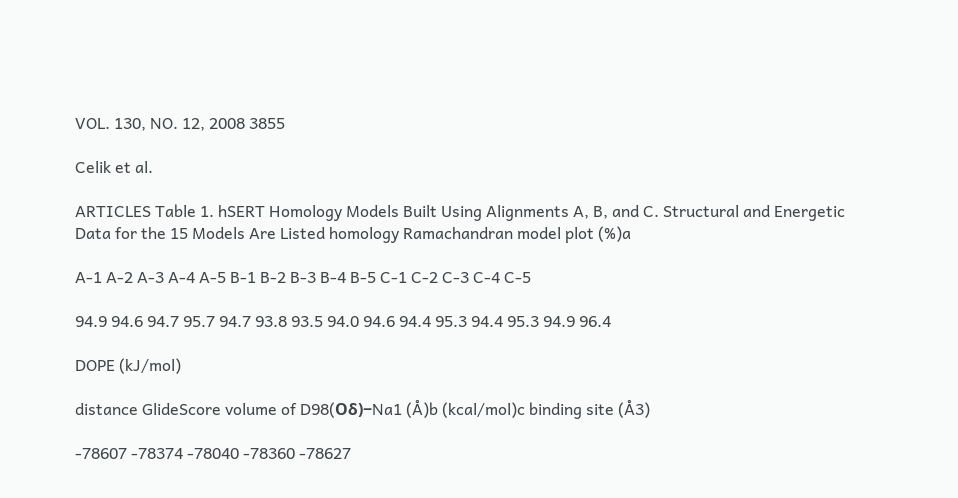VOL. 130, NO. 12, 2008 3855

Celik et al.

ARTICLES Table 1. hSERT Homology Models Built Using Alignments A, B, and C. Structural and Energetic Data for the 15 Models Are Listed homology Ramachandran model plot (%)a

A-1 A-2 A-3 A-4 A-5 B-1 B-2 B-3 B-4 B-5 C-1 C-2 C-3 C-4 C-5

94.9 94.6 94.7 95.7 94.7 93.8 93.5 94.0 94.6 94.4 95.3 94.4 95.3 94.9 96.4

DOPE (kJ/mol)

distance GlideScore volume of D98(Oδ)−Na1 (Å)b (kcal/mol)c binding site (Å3)

-78607 -78374 -78040 -78360 -78627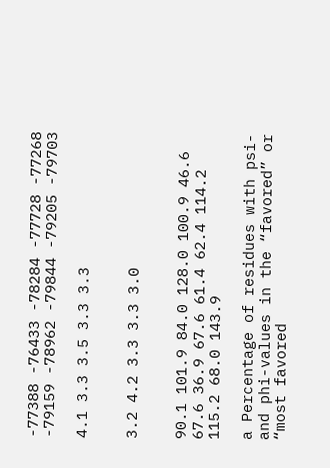-77388 -76433 -78284 -77728 -77268 -79159 -78962 -79844 -79205 -79703

4.1 3.3 3.5 3.3 3.3


3.2 4.2 3.3 3.3 3.0


90.1 101.9 84.0 128.0 100.9 46.6 67.6 36.9 67.6 61.4 62.4 114.2 115.2 68.0 143.9

a Percentage of residues with psi- and phi-values in the “favored” or “most favored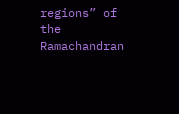regions” of the Ramachandran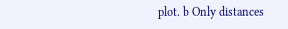plot. b Only distances